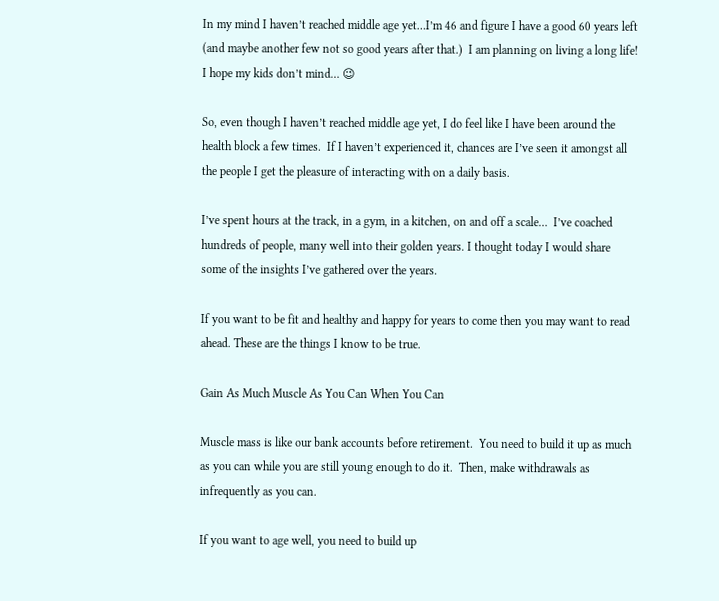In my mind I haven’t reached middle age yet…I’m 46 and figure I have a good 60 years left (and maybe another few not so good years after that.)  I am planning on living a long life!  I hope my kids don’t mind… 😉

So, even though I haven’t reached middle age yet, I do feel like I have been around the health block a few times.  If I haven’t experienced it, chances are I’ve seen it amongst all the people I get the pleasure of interacting with on a daily basis.

I’ve spent hours at the track, in a gym, in a kitchen, on and off a scale…  I’ve coached hundreds of people, many well into their golden years. I thought today I would share some of the insights I’ve gathered over the years.

If you want to be fit and healthy and happy for years to come then you may want to read ahead. These are the things I know to be true.

Gain As Much Muscle As You Can When You Can

Muscle mass is like our bank accounts before retirement.  You need to build it up as much as you can while you are still young enough to do it.  Then, make withdrawals as infrequently as you can.

If you want to age well, you need to build up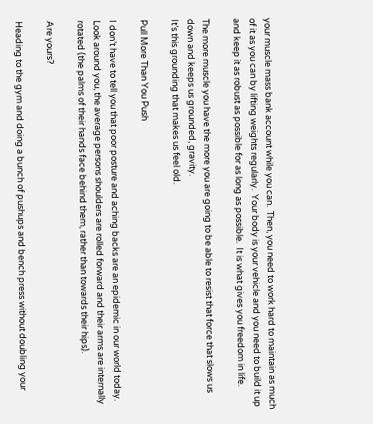your muscle mass bank account while you can.  Then, you need to work hard to maintain as much of it as you can by lifting weights regularly.  Your body is your vehicle and you need to build it up and keep it as robust as possible for as long as possible.  It is what gives you freedom in life.

The more muscle you have the more you are going to be able to resist that force that slows us down and keeps us grounded, gravity.
It’s this grounding that makes us feel old.

Pull More Than You Push

I don’t have to tell you that poor posture and aching backs are an epidemic in our world today.  Look around you, the average persons shoulders are rolled forward and their arms are internally rotated (the palms of their hands face behind them, rather than towards their hips).

Are yours?

Heading to the gym and doing a bunch of pushups and bench press without doubling your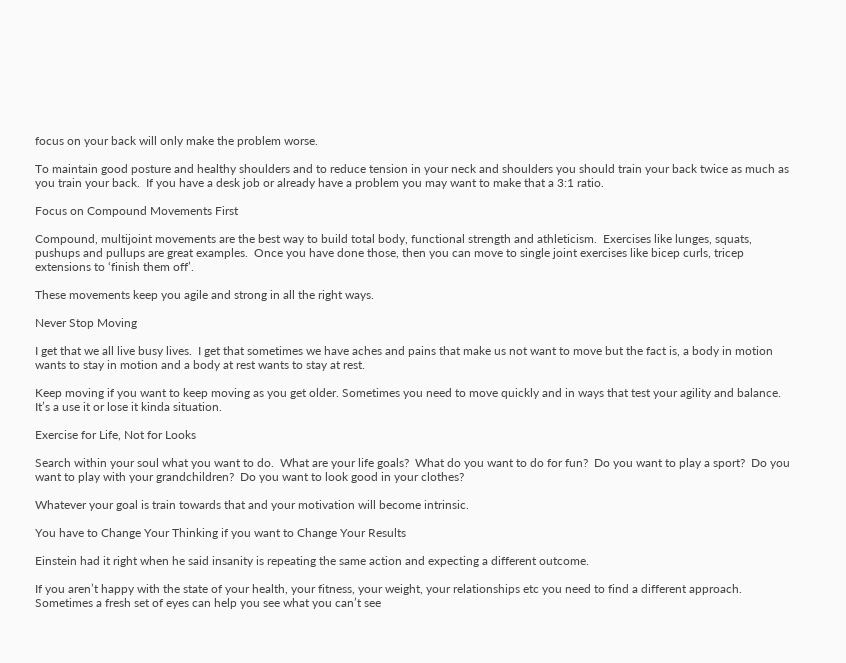focus on your back will only make the problem worse.

To maintain good posture and healthy shoulders and to reduce tension in your neck and shoulders you should train your back twice as much as you train your back.  If you have a desk job or already have a problem you may want to make that a 3:1 ratio.

Focus on Compound Movements First

Compound, multijoint movements are the best way to build total body, functional strength and athleticism.  Exercises like lunges, squats, pushups and pullups are great examples.  Once you have done those, then you can move to single joint exercises like bicep curls, tricep extensions to ‘finish them off’.

These movements keep you agile and strong in all the right ways.

Never Stop Moving

I get that we all live busy lives.  I get that sometimes we have aches and pains that make us not want to move but the fact is, a body in motion wants to stay in motion and a body at rest wants to stay at rest.

Keep moving if you want to keep moving as you get older. Sometimes you need to move quickly and in ways that test your agility and balance.  It’s a use it or lose it kinda situation.

Exercise for Life, Not for Looks

Search within your soul what you want to do.  What are your life goals?  What do you want to do for fun?  Do you want to play a sport?  Do you want to play with your grandchildren?  Do you want to look good in your clothes?

Whatever your goal is train towards that and your motivation will become intrinsic.

You have to Change Your Thinking if you want to Change Your Results

Einstein had it right when he said insanity is repeating the same action and expecting a different outcome.

If you aren’t happy with the state of your health, your fitness, your weight, your relationships etc you need to find a different approach.  Sometimes a fresh set of eyes can help you see what you can’t see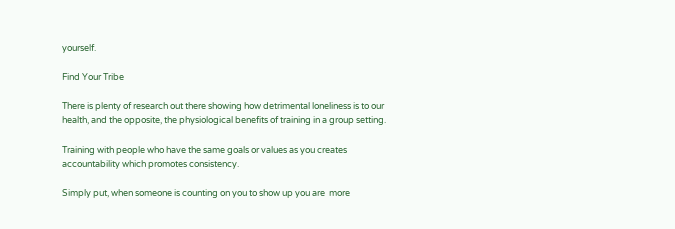yourself.

Find Your Tribe

There is plenty of research out there showing how detrimental loneliness is to our health, and the opposite, the physiological benefits of training in a group setting.

Training with people who have the same goals or values as you creates accountability which promotes consistency.

Simply put, when someone is counting on you to show up you are  more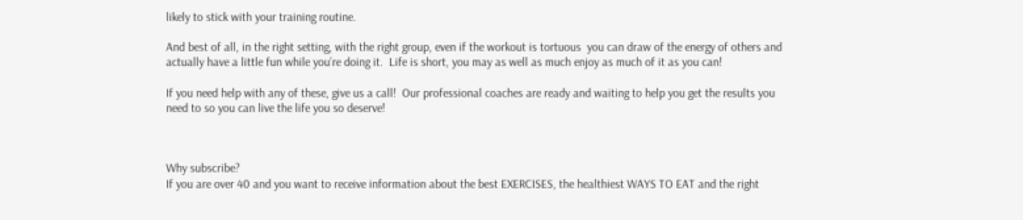likely to stick with your training routine.

And best of all, in the right setting, with the right group, even if the workout is tortuous  you can draw of the energy of others and actually have a little fun while you’re doing it.  Life is short, you may as well as much enjoy as much of it as you can!

If you need help with any of these, give us a call!  Our professional coaches are ready and waiting to help you get the results you need to so you can live the life you so deserve!



Why subscribe?
If you are over 40 and you want to receive information about the best EXERCISES, the healthiest WAYS TO EAT and the right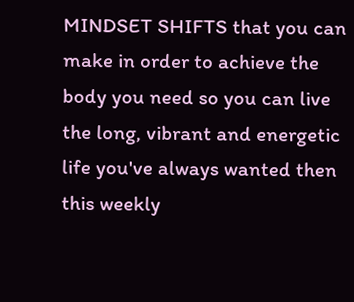MINDSET SHIFTS that you can make in order to achieve the body you need so you can live the long, vibrant and energetic life you've always wanted then this weekly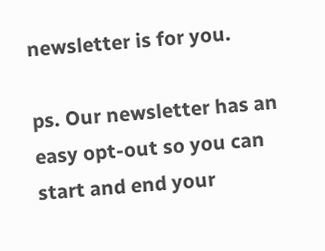newsletter is for you.

ps. Our newsletter has an easy opt-out so you can start and end your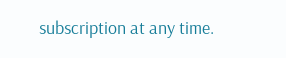subscription at any time.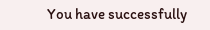You have successfully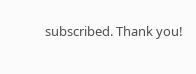subscribed. Thank you!